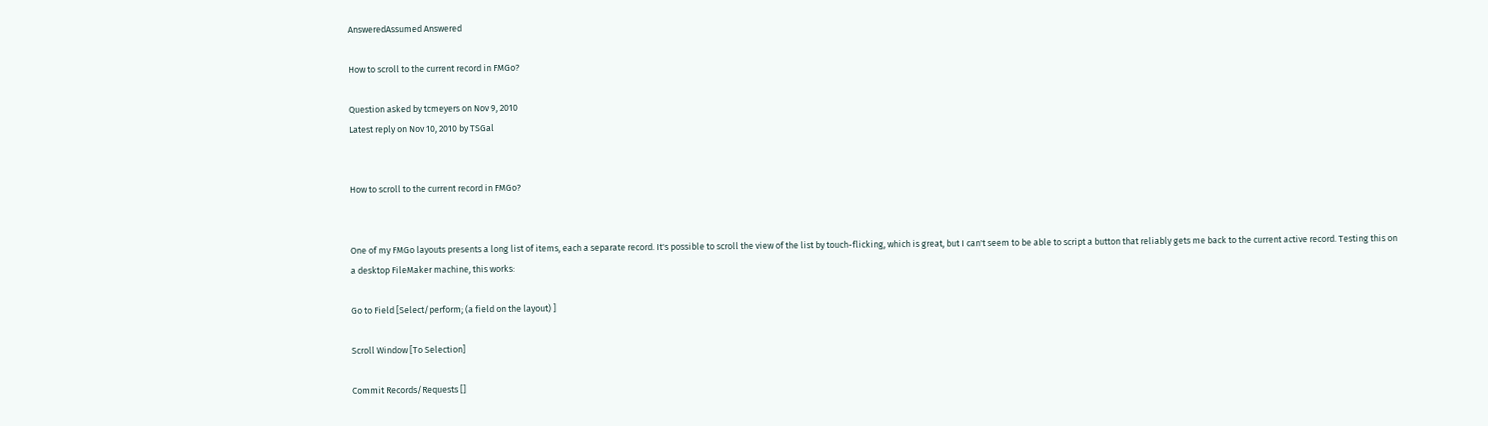AnsweredAssumed Answered

How to scroll to the current record in FMGo?

Question asked by tcmeyers on Nov 9, 2010
Latest reply on Nov 10, 2010 by TSGal


How to scroll to the current record in FMGo?


One of my FMGo layouts presents a long list of items, each a separate record. It's possible to scroll the view of the list by touch-flicking, which is great, but I can't seem to be able to script a button that reliably gets me back to the current active record. Testing this on a desktop FileMaker machine, this works:

Go to Field [Select/perform; (a field on the layout) ]

Scroll Window [To Selection]

Commit Records/Requests []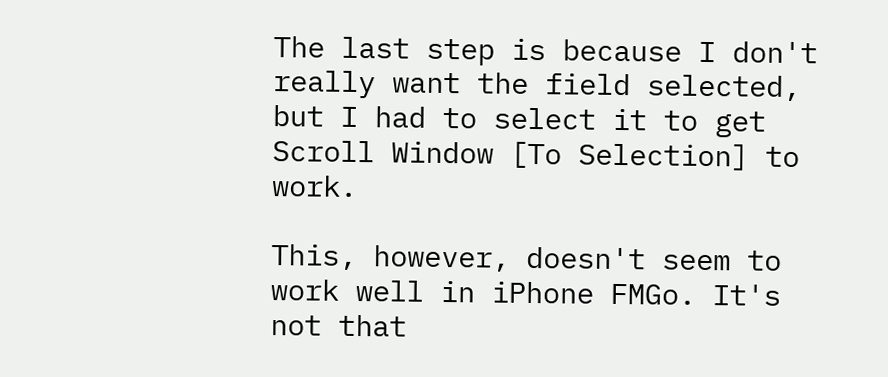The last step is because I don't really want the field selected, but I had to select it to get Scroll Window [To Selection] to work.

This, however, doesn't seem to work well in iPhone FMGo. It's not that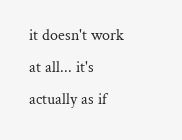it doesn't work at all... it's actually as if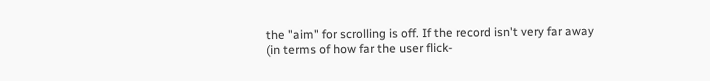the "aim" for scrolling is off. If the record isn't very far away (in terms of how far the user flick-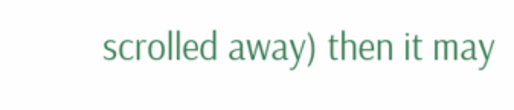scrolled away) then it may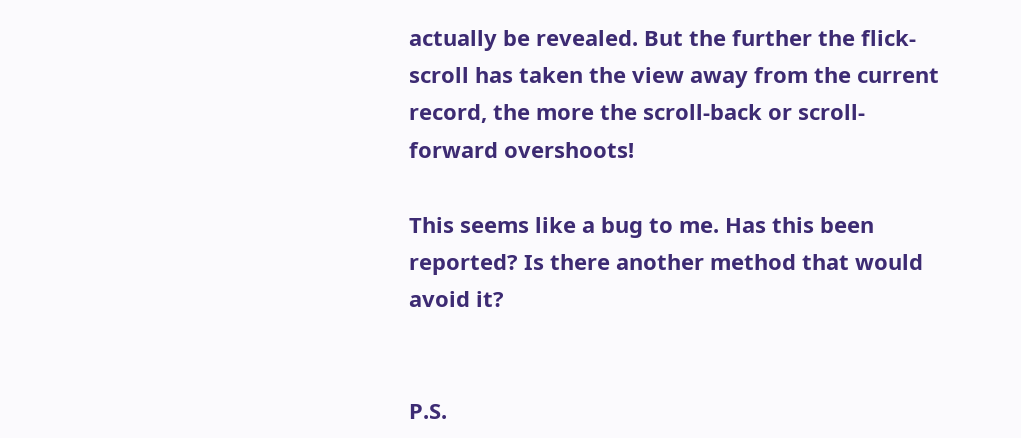actually be revealed. But the further the flick-scroll has taken the view away from the current record, the more the scroll-back or scroll-forward overshoots!

This seems like a bug to me. Has this been reported? Is there another method that would avoid it?


P.S.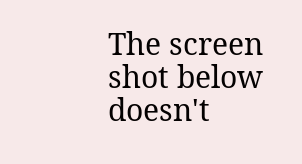The screen shot below doesn't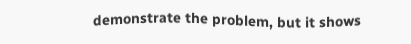demonstrate the problem, but it shows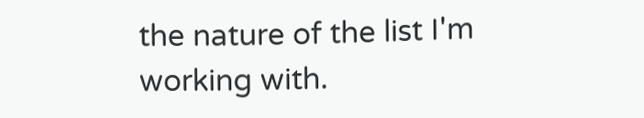the nature of the list I'm working with.